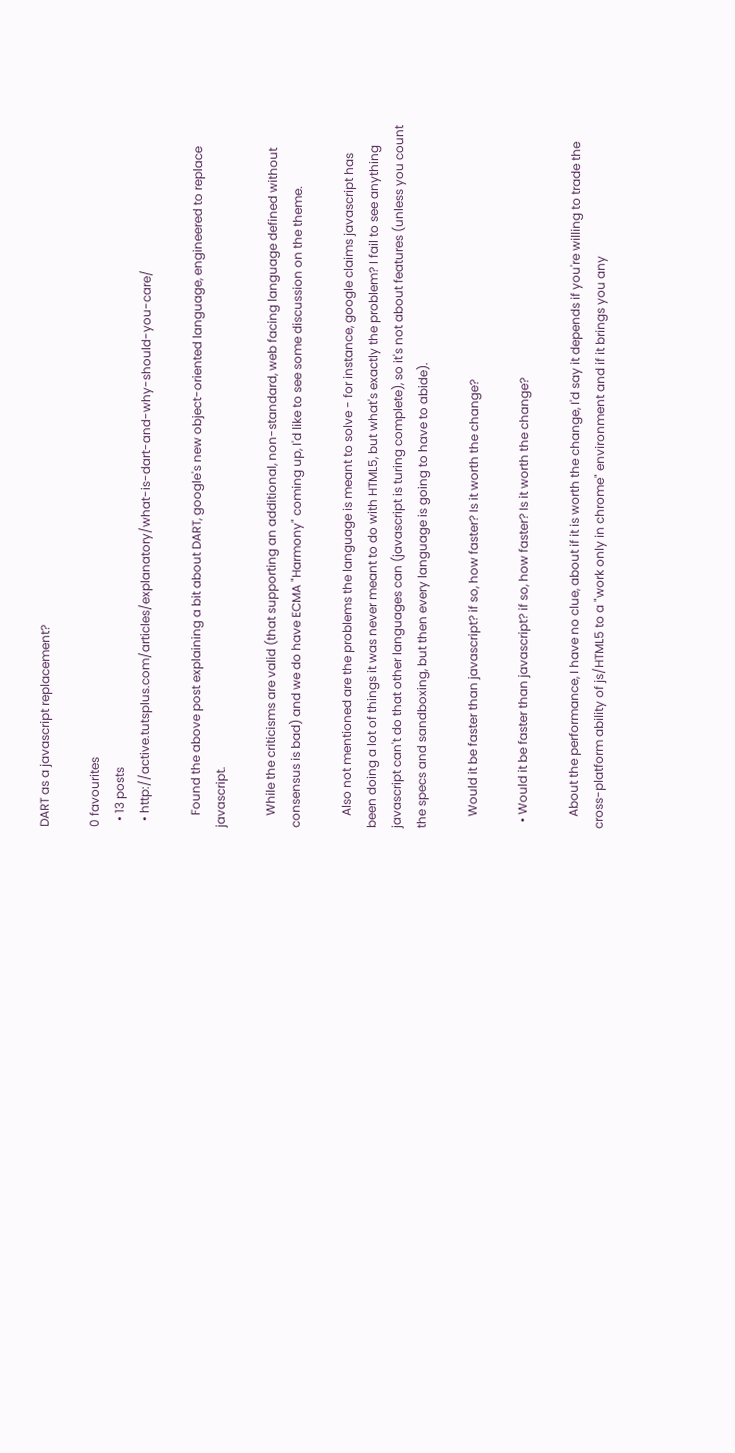DART as a javascript replacement?

0 favourites
  • 13 posts
  • http://active.tutsplus.com/articles/explanatory/what-is-dart-and-why-should-you-care/

    Found the above post explaining a bit about DART, google's new object-oriented language, engineered to replace javascript.

    While the criticisms are valid (that supporting an additional, non-standard, web facing language defined without consensus is bad) and we do have ECMA "Harmony" coming up, I'd like to see some discussion on the theme.

    Also not mentioned are the problems the language is meant to solve - for instance, google claims javascript has been doing a lot of things it was never meant to do with HTML5, but what's exactly the problem? I fail to see anything javascript can't do that other languages can (javascript is turing complete), so it's not about features (unless you count the specs and sandboxing, but then every language is going to have to abide).

    Would it be faster than javascript? if so, how faster? Is it worth the change?

  • Would it be faster than javascript? if so, how faster? Is it worth the change?

    About the performance, I have no clue, about if it is worth the change, I'd say it depends if you're willing to trade the cross-platform ability of js/HTML5 to a "work only in chrome" environment and if it brings you any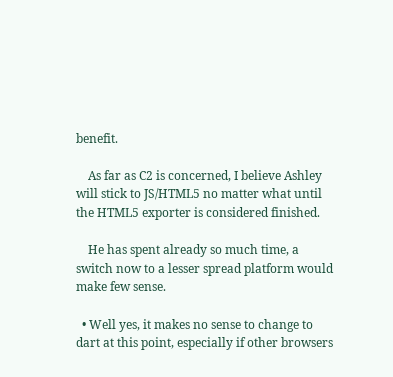benefit.

    As far as C2 is concerned, I believe Ashley will stick to JS/HTML5 no matter what until the HTML5 exporter is considered finished.

    He has spent already so much time, a switch now to a lesser spread platform would make few sense.

  • Well yes, it makes no sense to change to dart at this point, especially if other browsers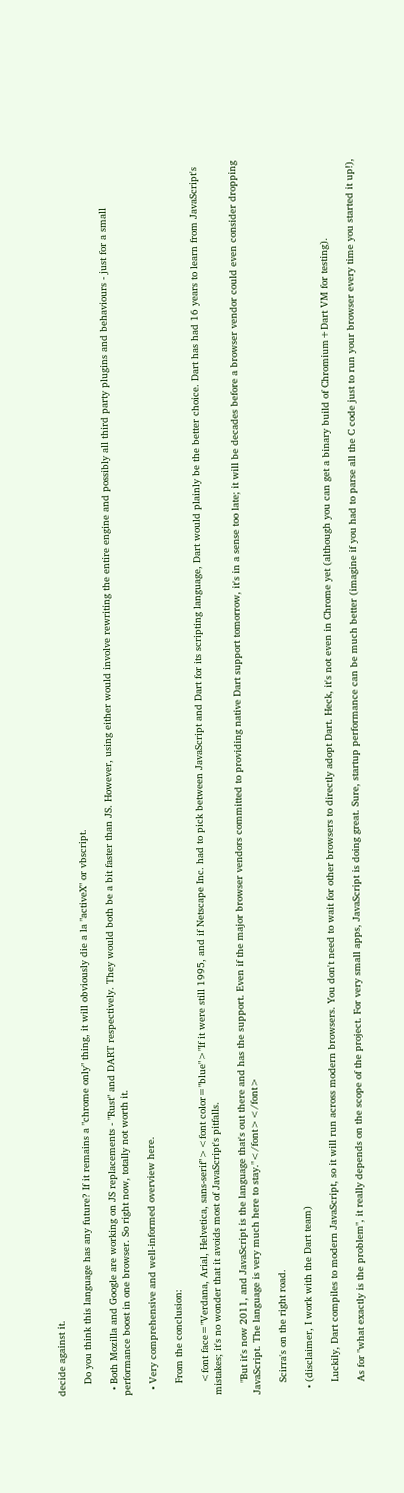decide against it.

    Do you think this language has any future? If it remains a "chrome only" thing, it will obviously die a la "activeX" or vbscript.

  • Both Mozilla and Google are working on JS replacements - "Rust" and DART respectively. They would both be a bit faster than JS. However, using either would involve rewriting the entire engine and possibly all third party plugins and behaviours - just for a small performance boost in one browser. So right now, totally not worth it.

  • Very comprehensive and well-informed overview here.

    From the conclusion:

    <font face="Verdana, Arial, Helvetica, sans-serif"><font color="blue">"If it were still 1995, and if Netscape Inc. had to pick between JavaScript and Dart for its scripting language, Dart would plainly be the better choice. Dart has had 16 years to learn from JavaScript's mistakes; it's no wonder that it avoids most of JavaScript's pitfalls.

    "But it's now 2011, and JavaScript is the language that's out there and has the support. Even if the major browser vendors committed to providing native Dart support tomorrow, it's in a sense too late; it will be decades before a browser vendor could even consider dropping JavaScript. The language is very much here to stay."</font></font>

    Scirra's on the right road.

  • (disclaimer, I work with the Dart team)

    Luckily, Dart compiles to modern JavaScript, so it will run across modern browsers. You don't need to wait for other browsers to directly adopt Dart. Heck, it's not even in Chrome yet (although you can get a binary build of Chromium+Dart VM for testing).

    As for "what exactly is the problem", it really depends on the scope of the project. For very small apps, JavaScript is doing great. Sure, startup performance can be much better (imagine if you had to parse all the C code just to run your browser every time you started it up!),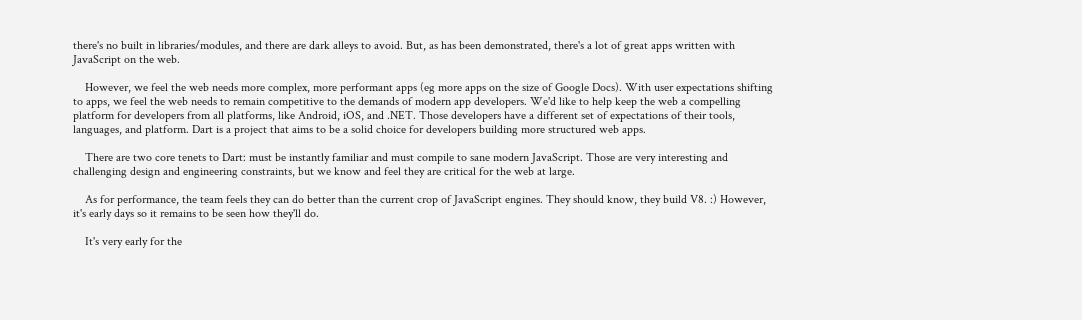there's no built in libraries/modules, and there are dark alleys to avoid. But, as has been demonstrated, there's a lot of great apps written with JavaScript on the web.

    However, we feel the web needs more complex, more performant apps (eg more apps on the size of Google Docs). With user expectations shifting to apps, we feel the web needs to remain competitive to the demands of modern app developers. We'd like to help keep the web a compelling platform for developers from all platforms, like Android, iOS, and .NET. Those developers have a different set of expectations of their tools, languages, and platform. Dart is a project that aims to be a solid choice for developers building more structured web apps.

    There are two core tenets to Dart: must be instantly familiar and must compile to sane modern JavaScript. Those are very interesting and challenging design and engineering constraints, but we know and feel they are critical for the web at large.

    As for performance, the team feels they can do better than the current crop of JavaScript engines. They should know, they build V8. :) However, it's early days so it remains to be seen how they'll do.

    It's very early for the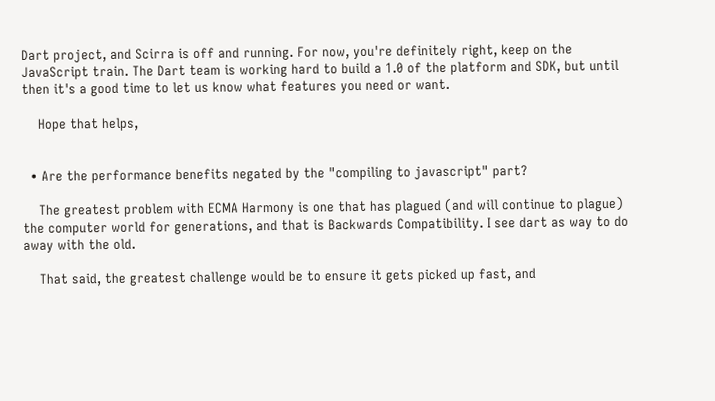Dart project, and Scirra is off and running. For now, you're definitely right, keep on the JavaScript train. The Dart team is working hard to build a 1.0 of the platform and SDK, but until then it's a good time to let us know what features you need or want.

    Hope that helps,


  • Are the performance benefits negated by the "compiling to javascript" part?

    The greatest problem with ECMA Harmony is one that has plagued (and will continue to plague) the computer world for generations, and that is Backwards Compatibility. I see dart as way to do away with the old.

    That said, the greatest challenge would be to ensure it gets picked up fast, and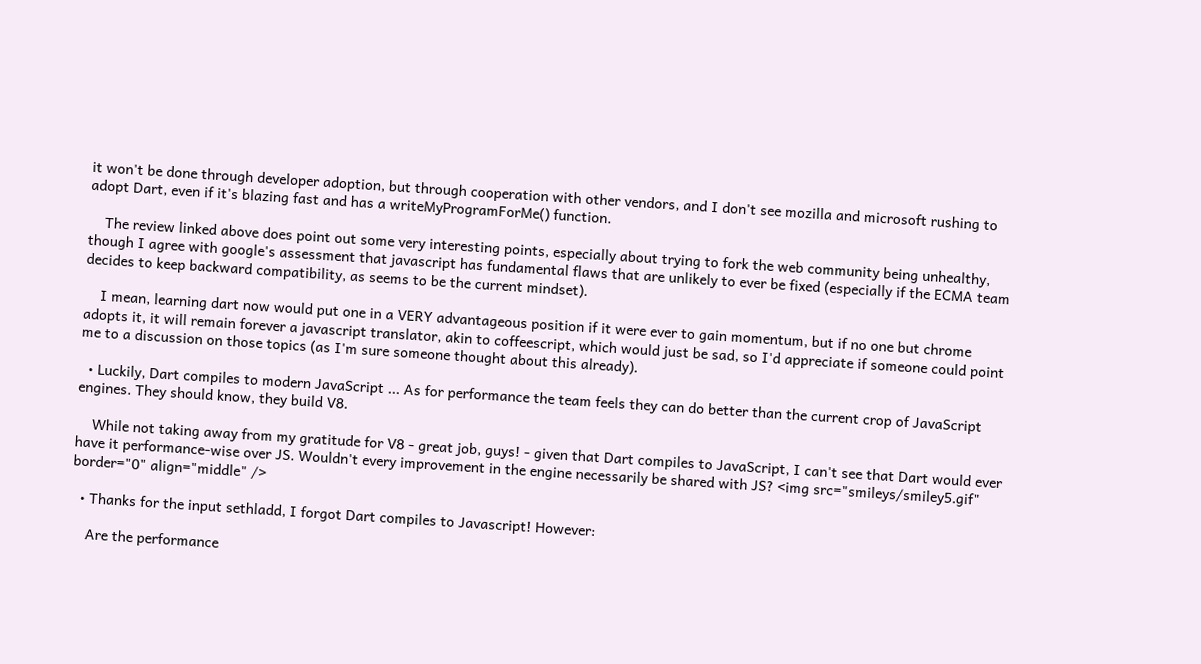it won't be done through developer adoption, but through cooperation with other vendors, and I don't see mozilla and microsoft rushing to adopt Dart, even if it's blazing fast and has a writeMyProgramForMe() function.

    The review linked above does point out some very interesting points, especially about trying to fork the web community being unhealthy, though I agree with google's assessment that javascript has fundamental flaws that are unlikely to ever be fixed (especially if the ECMA team decides to keep backward compatibility, as seems to be the current mindset).

    I mean, learning dart now would put one in a VERY advantageous position if it were ever to gain momentum, but if no one but chrome adopts it, it will remain forever a javascript translator, akin to coffeescript, which would just be sad, so I'd appreciate if someone could point me to a discussion on those topics (as I'm sure someone thought about this already).

  • Luckily, Dart compiles to modern JavaScript ... As for performance the team feels they can do better than the current crop of JavaScript engines. They should know, they build V8.

    While not taking away from my gratitude for V8 - great job, guys! - given that Dart compiles to JavaScript, I can't see that Dart would ever have it performance-wise over JS. Wouldn't every improvement in the engine necessarily be shared with JS? <img src="smileys/smiley5.gif" border="0" align="middle" />

  • Thanks for the input sethladd, I forgot Dart compiles to Javascript! However:

    Are the performance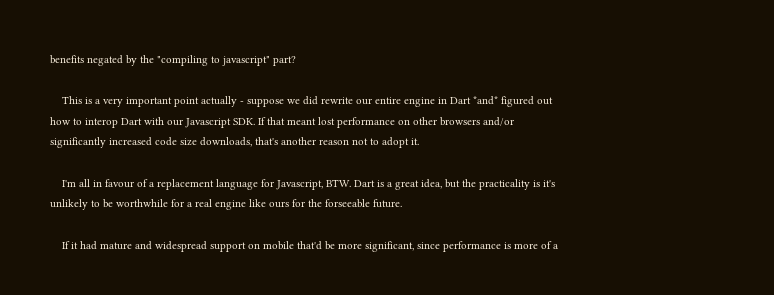benefits negated by the "compiling to javascript" part?

    This is a very important point actually - suppose we did rewrite our entire engine in Dart *and* figured out how to interop Dart with our Javascript SDK. If that meant lost performance on other browsers and/or significantly increased code size downloads, that's another reason not to adopt it.

    I'm all in favour of a replacement language for Javascript, BTW. Dart is a great idea, but the practicality is it's unlikely to be worthwhile for a real engine like ours for the forseeable future.

    If it had mature and widespread support on mobile that'd be more significant, since performance is more of a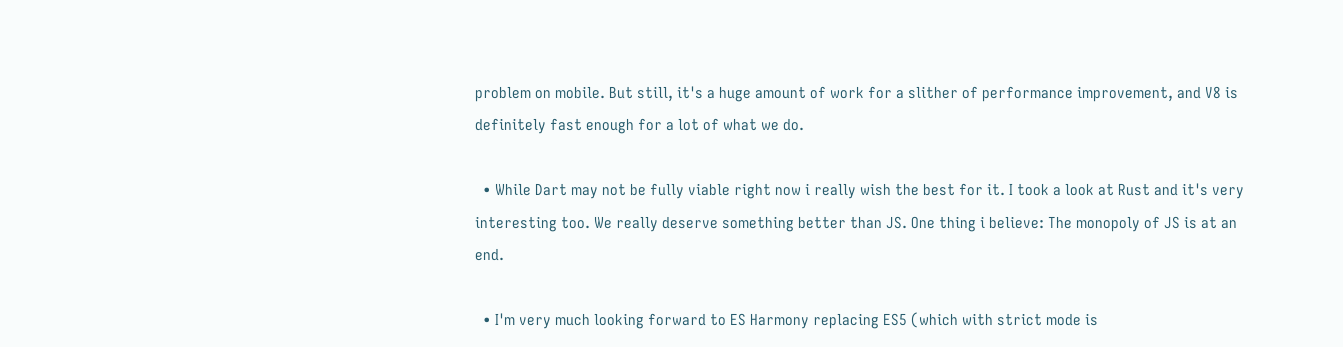problem on mobile. But still, it's a huge amount of work for a slither of performance improvement, and V8 is definitely fast enough for a lot of what we do.

  • While Dart may not be fully viable right now i really wish the best for it. I took a look at Rust and it's very interesting too. We really deserve something better than JS. One thing i believe: The monopoly of JS is at an end.

  • I'm very much looking forward to ES Harmony replacing ES5 (which with strict mode is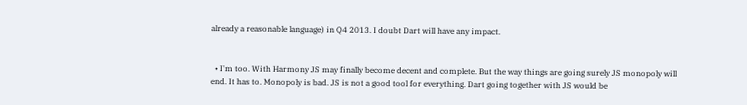already a reasonable language) in Q4 2013. I doubt Dart will have any impact.


  • I'm too. With Harmony JS may finally become decent and complete. But the way things are going surely JS monopoly will end. It has to. Monopoly is bad. JS is not a good tool for everything. Dart going together with JS would be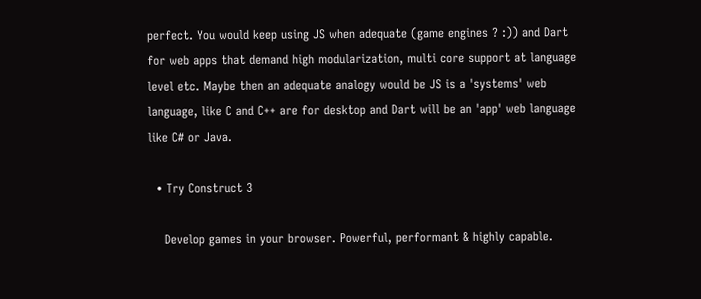perfect. You would keep using JS when adequate (game engines ? :)) and Dart for web apps that demand high modularization, multi core support at language level etc. Maybe then an adequate analogy would be JS is a 'systems' web language, like C and C++ are for desktop and Dart will be an 'app' web language like C# or Java.

  • Try Construct 3

    Develop games in your browser. Powerful, performant & highly capable.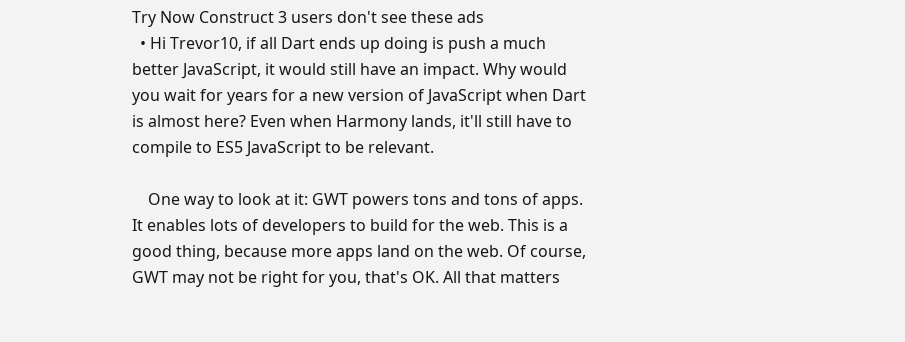Try Now Construct 3 users don't see these ads
  • Hi Trevor10, if all Dart ends up doing is push a much better JavaScript, it would still have an impact. Why would you wait for years for a new version of JavaScript when Dart is almost here? Even when Harmony lands, it'll still have to compile to ES5 JavaScript to be relevant.

    One way to look at it: GWT powers tons and tons of apps. It enables lots of developers to build for the web. This is a good thing, because more apps land on the web. Of course, GWT may not be right for you, that's OK. All that matters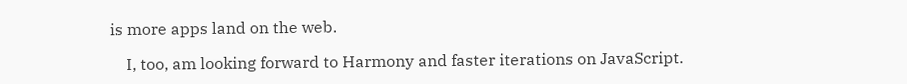is more apps land on the web.

    I, too, am looking forward to Harmony and faster iterations on JavaScript.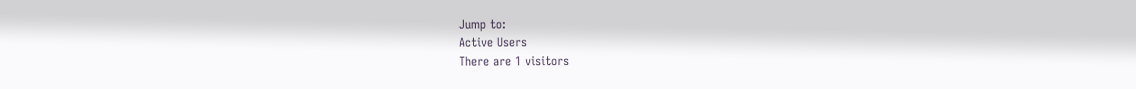Jump to:
Active Users
There are 1 visitors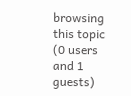browsing this topic (0 users and 1 guests)